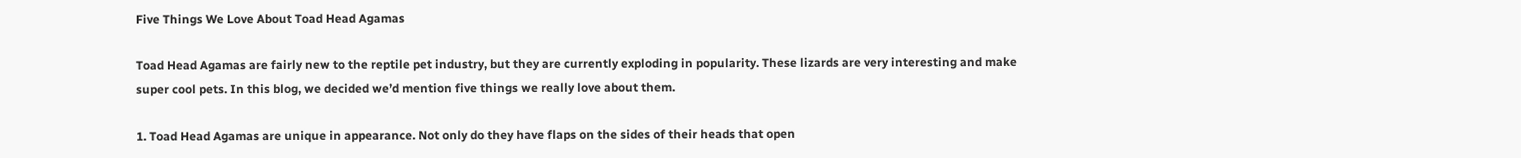Five Things We Love About Toad Head Agamas

Toad Head Agamas are fairly new to the reptile pet industry, but they are currently exploding in popularity. These lizards are very interesting and make super cool pets. In this blog, we decided we’d mention five things we really love about them.

1. Toad Head Agamas are unique in appearance. Not only do they have flaps on the sides of their heads that open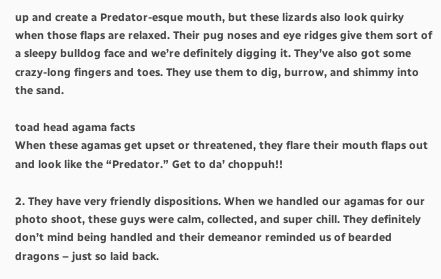up and create a Predator-esque mouth, but these lizards also look quirky when those flaps are relaxed. Their pug noses and eye ridges give them sort of a sleepy bulldog face and we’re definitely digging it. They’ve also got some crazy-long fingers and toes. They use them to dig, burrow, and shimmy into the sand.

toad head agama facts
When these agamas get upset or threatened, they flare their mouth flaps out and look like the “Predator.” Get to da’ choppuh!!

2. They have very friendly dispositions. When we handled our agamas for our photo shoot, these guys were calm, collected, and super chill. They definitely don’t mind being handled and their demeanor reminded us of bearded dragons – just so laid back.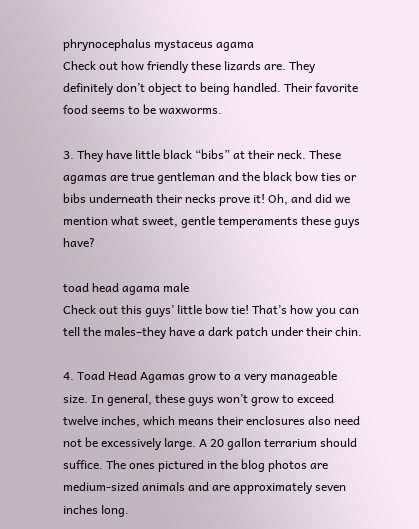phrynocephalus mystaceus agama
Check out how friendly these lizards are. They definitely don’t object to being handled. Their favorite food seems to be waxworms.

3. They have little black “bibs” at their neck. These agamas are true gentleman and the black bow ties or bibs underneath their necks prove it! Oh, and did we mention what sweet, gentle temperaments these guys have?

toad head agama male
Check out this guys’ little bow tie! That’s how you can tell the males–they have a dark patch under their chin.

4. Toad Head Agamas grow to a very manageable size. In general, these guys won’t grow to exceed twelve inches, which means their enclosures also need not be excessively large. A 20 gallon terrarium should suffice. The ones pictured in the blog photos are medium-sized animals and are approximately seven inches long.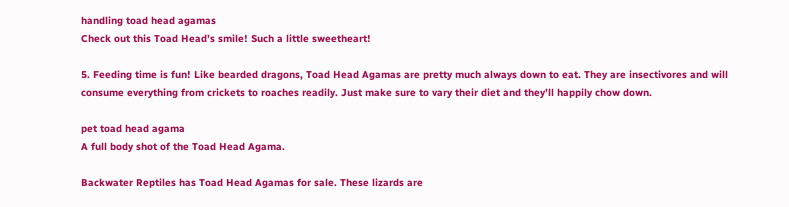handling toad head agamas
Check out this Toad Head’s smile! Such a little sweetheart!

5. Feeding time is fun! Like bearded dragons, Toad Head Agamas are pretty much always down to eat. They are insectivores and will consume everything from crickets to roaches readily. Just make sure to vary their diet and they’ll happily chow down.

pet toad head agama
A full body shot of the Toad Head Agama.

Backwater Reptiles has Toad Head Agamas for sale. These lizards are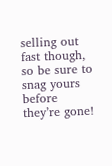selling out fast though, so be sure to snag yours before they’re gone!